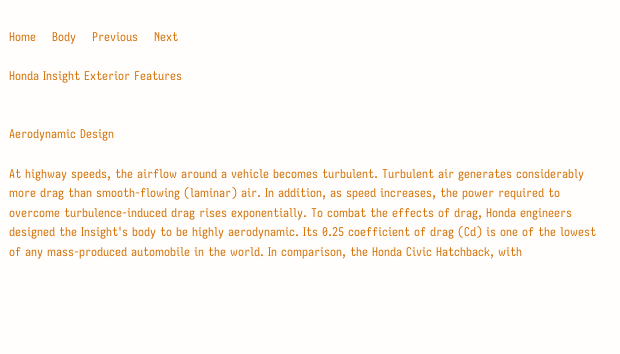Home    Body    Previous    Next

Honda Insight Exterior Features


Aerodynamic Design

At highway speeds, the airflow around a vehicle becomes turbulent. Turbulent air generates considerably more drag than smooth-flowing (laminar) air. In addition, as speed increases, the power required to overcome turbulence-induced drag rises exponentially. To combat the effects of drag, Honda engineers designed the Insight's body to be highly aerodynamic. Its 0.25 coefficient of drag (Cd) is one of the lowest of any mass-produced automobile in the world. In comparison, the Honda Civic Hatchback, with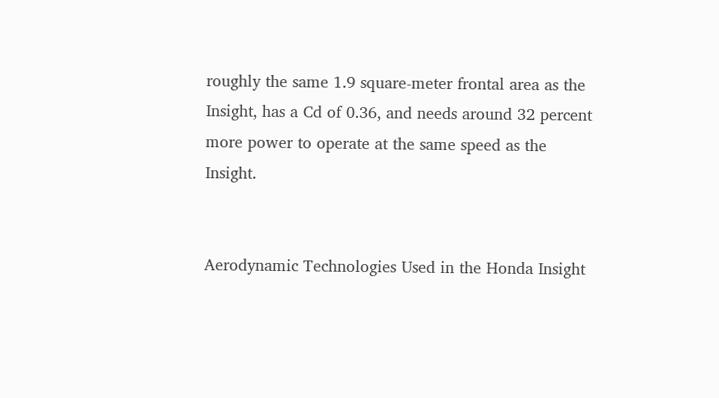roughly the same 1.9 square-meter frontal area as the Insight, has a Cd of 0.36, and needs around 32 percent more power to operate at the same speed as the Insight.


Aerodynamic Technologies Used in the Honda Insight